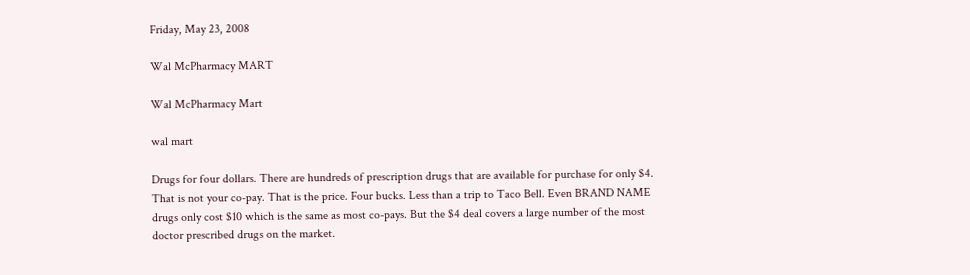Friday, May 23, 2008

Wal McPharmacy MART

Wal McPharmacy Mart

wal mart

Drugs for four dollars. There are hundreds of prescription drugs that are available for purchase for only $4. That is not your co-pay. That is the price. Four bucks. Less than a trip to Taco Bell. Even BRAND NAME drugs only cost $10 which is the same as most co-pays. But the $4 deal covers a large number of the most doctor prescribed drugs on the market.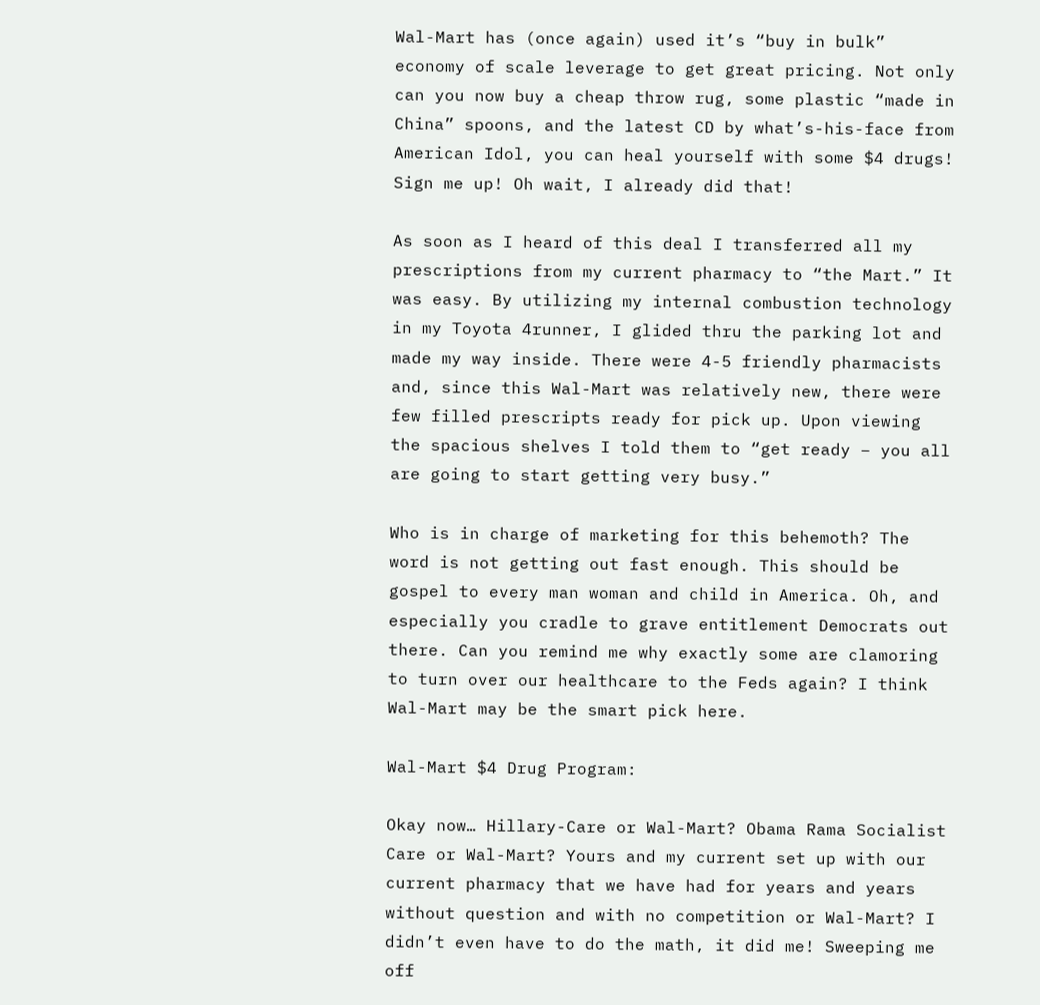Wal-Mart has (once again) used it’s “buy in bulk” economy of scale leverage to get great pricing. Not only can you now buy a cheap throw rug, some plastic “made in China” spoons, and the latest CD by what’s-his-face from American Idol, you can heal yourself with some $4 drugs! Sign me up! Oh wait, I already did that!

As soon as I heard of this deal I transferred all my prescriptions from my current pharmacy to “the Mart.” It was easy. By utilizing my internal combustion technology in my Toyota 4runner, I glided thru the parking lot and made my way inside. There were 4-5 friendly pharmacists and, since this Wal-Mart was relatively new, there were few filled prescripts ready for pick up. Upon viewing the spacious shelves I told them to “get ready – you all are going to start getting very busy.”

Who is in charge of marketing for this behemoth? The word is not getting out fast enough. This should be gospel to every man woman and child in America. Oh, and especially you cradle to grave entitlement Democrats out there. Can you remind me why exactly some are clamoring to turn over our healthcare to the Feds again? I think Wal-Mart may be the smart pick here.

Wal-Mart $4 Drug Program:

Okay now… Hillary-Care or Wal-Mart? Obama Rama Socialist Care or Wal-Mart? Yours and my current set up with our current pharmacy that we have had for years and years without question and with no competition or Wal-Mart? I didn’t even have to do the math, it did me! Sweeping me off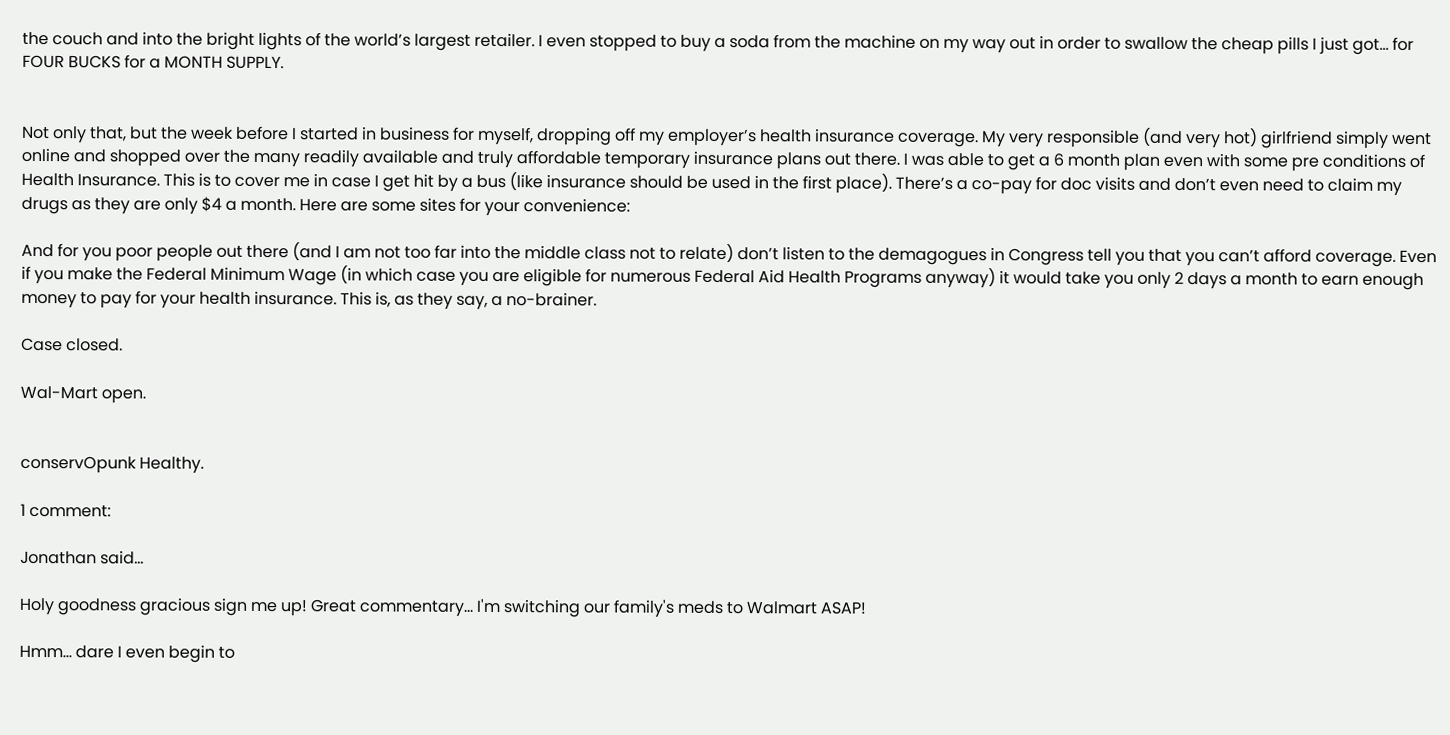the couch and into the bright lights of the world’s largest retailer. I even stopped to buy a soda from the machine on my way out in order to swallow the cheap pills I just got… for FOUR BUCKS for a MONTH SUPPLY.


Not only that, but the week before I started in business for myself, dropping off my employer’s health insurance coverage. My very responsible (and very hot) girlfriend simply went online and shopped over the many readily available and truly affordable temporary insurance plans out there. I was able to get a 6 month plan even with some pre conditions of Health Insurance. This is to cover me in case I get hit by a bus (like insurance should be used in the first place). There’s a co-pay for doc visits and don’t even need to claim my drugs as they are only $4 a month. Here are some sites for your convenience:

And for you poor people out there (and I am not too far into the middle class not to relate) don’t listen to the demagogues in Congress tell you that you can’t afford coverage. Even if you make the Federal Minimum Wage (in which case you are eligible for numerous Federal Aid Health Programs anyway) it would take you only 2 days a month to earn enough money to pay for your health insurance. This is, as they say, a no-brainer.

Case closed.

Wal-Mart open.


conservOpunk Healthy.

1 comment:

Jonathan said...

Holy goodness gracious sign me up! Great commentary... I'm switching our family's meds to Walmart ASAP!

Hmm... dare I even begin to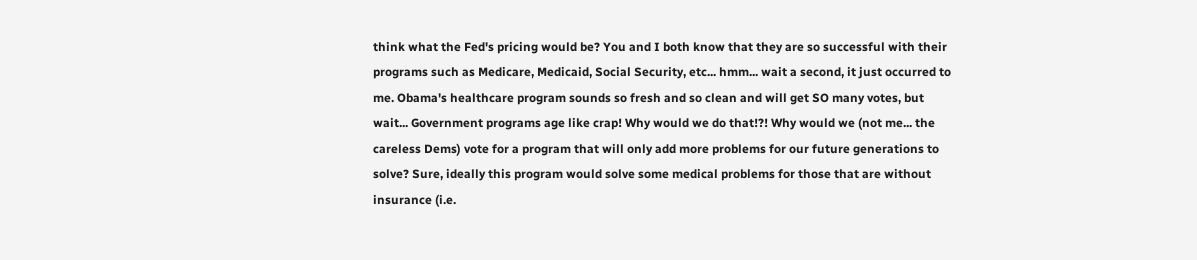think what the Fed's pricing would be? You and I both know that they are so successful with their programs such as Medicare, Medicaid, Social Security, etc... hmm... wait a second, it just occurred to me. Obama's healthcare program sounds so fresh and so clean and will get SO many votes, but wait... Government programs age like crap! Why would we do that!?! Why would we (not me... the careless Dems) vote for a program that will only add more problems for our future generations to solve? Sure, ideally this program would solve some medical problems for those that are without insurance (i.e.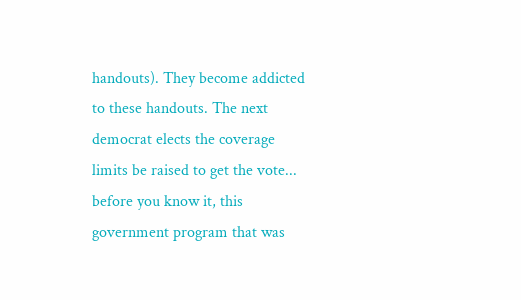handouts). They become addicted to these handouts. The next democrat elects the coverage limits be raised to get the vote... before you know it, this government program that was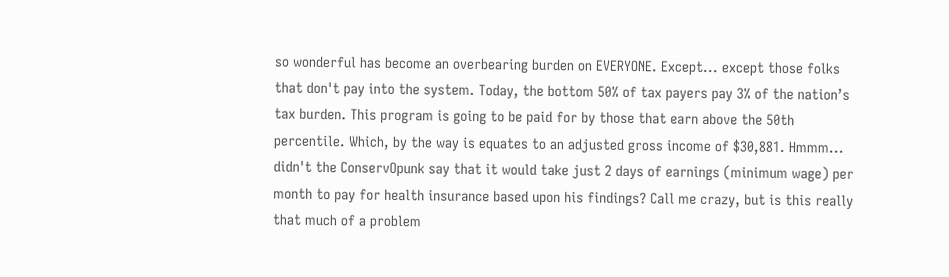so wonderful has become an overbearing burden on EVERYONE. Except... except those folks that don't pay into the system. Today, the bottom 50% of tax payers pay 3% of the nation’s tax burden. This program is going to be paid for by those that earn above the 50th percentile. Which, by the way is equates to an adjusted gross income of $30,881. Hmmm... didn't the ConservOpunk say that it would take just 2 days of earnings (minimum wage) per month to pay for health insurance based upon his findings? Call me crazy, but is this really that much of a problem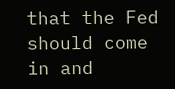that the Fed should come in and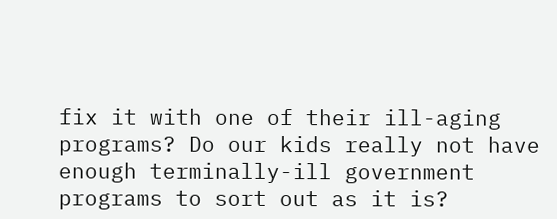fix it with one of their ill-aging programs? Do our kids really not have enough terminally-ill government programs to sort out as it is?